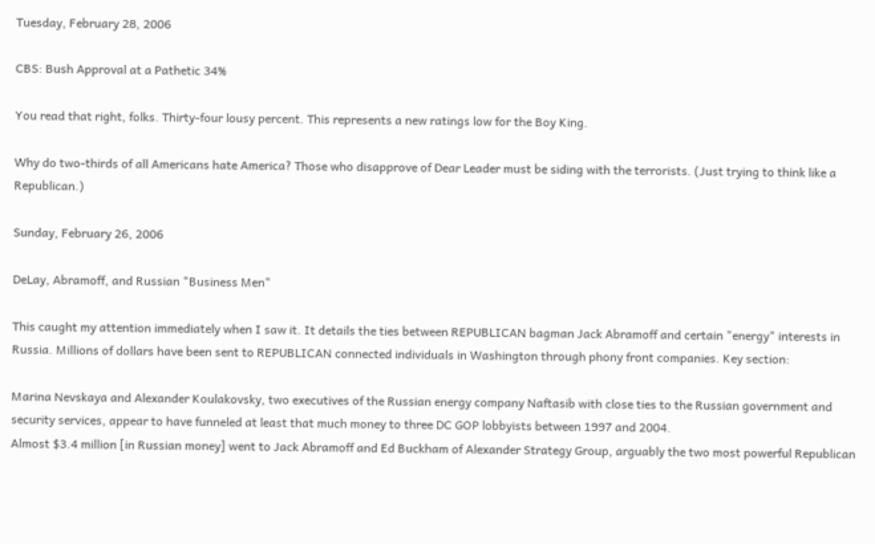Tuesday, February 28, 2006

CBS: Bush Approval at a Pathetic 34%

You read that right, folks. Thirty-four lousy percent. This represents a new ratings low for the Boy King.

Why do two-thirds of all Americans hate America? Those who disapprove of Dear Leader must be siding with the terrorists. (Just trying to think like a Republican.)

Sunday, February 26, 2006

DeLay, Abramoff, and Russian "Business Men"

This caught my attention immediately when I saw it. It details the ties between REPUBLICAN bagman Jack Abramoff and certain "energy" interests in Russia. Millions of dollars have been sent to REPUBLICAN connected individuals in Washington through phony front companies. Key section:

Marina Nevskaya and Alexander Koulakovsky, two executives of the Russian energy company Naftasib with close ties to the Russian government and security services, appear to have funneled at least that much money to three DC GOP lobbyists between 1997 and 2004.
Almost $3.4 million [in Russian money] went to Jack Abramoff and Ed Buckham of Alexander Strategy Group, arguably the two most powerful Republican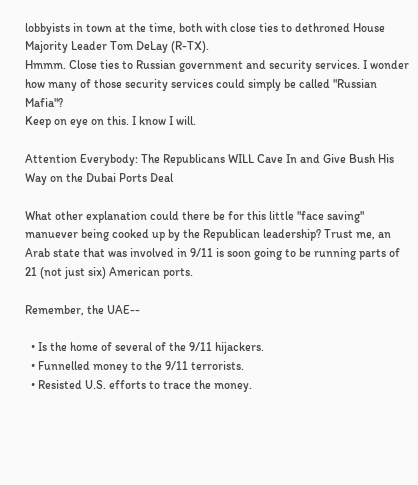lobbyists in town at the time, both with close ties to dethroned House Majority Leader Tom DeLay (R-TX).
Hmmm. Close ties to Russian government and security services. I wonder how many of those security services could simply be called "Russian Mafia"?
Keep on eye on this. I know I will.

Attention Everybody: The Republicans WILL Cave In and Give Bush His Way on the Dubai Ports Deal

What other explanation could there be for this little "face saving" manuever being cooked up by the Republican leadership? Trust me, an Arab state that was involved in 9/11 is soon going to be running parts of 21 (not just six) American ports.

Remember, the UAE--

  • Is the home of several of the 9/11 hijackers.
  • Funnelled money to the 9/11 terrorists.
  • Resisted U.S. efforts to trace the money.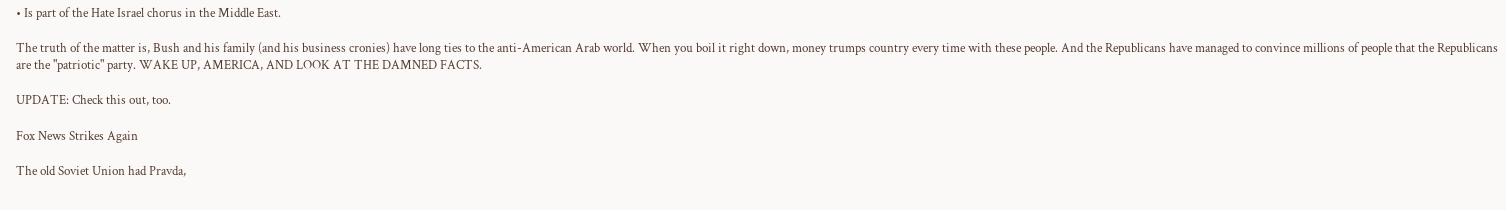• Is part of the Hate Israel chorus in the Middle East.

The truth of the matter is, Bush and his family (and his business cronies) have long ties to the anti-American Arab world. When you boil it right down, money trumps country every time with these people. And the Republicans have managed to convince millions of people that the Republicans are the "patriotic" party. WAKE UP, AMERICA, AND LOOK AT THE DAMNED FACTS.

UPDATE: Check this out, too.

Fox News Strikes Again

The old Soviet Union had Pravda,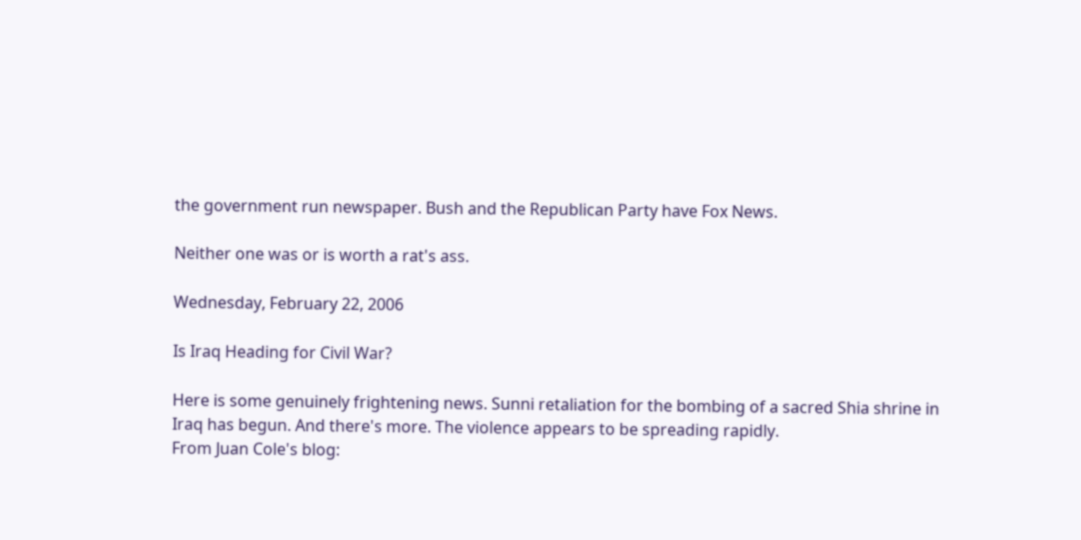the government run newspaper. Bush and the Republican Party have Fox News.

Neither one was or is worth a rat's ass.

Wednesday, February 22, 2006

Is Iraq Heading for Civil War?

Here is some genuinely frightening news. Sunni retaliation for the bombing of a sacred Shia shrine in Iraq has begun. And there's more. The violence appears to be spreading rapidly.
From Juan Cole's blog: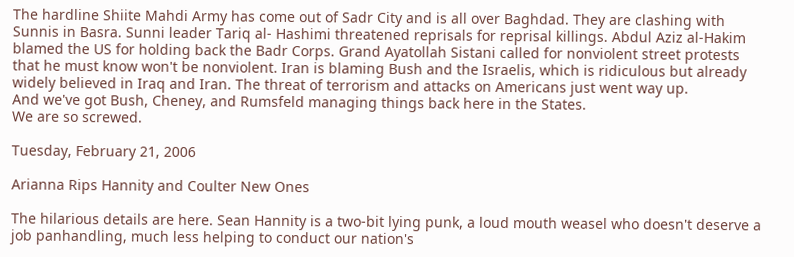The hardline Shiite Mahdi Army has come out of Sadr City and is all over Baghdad. They are clashing with Sunnis in Basra. Sunni leader Tariq al- Hashimi threatened reprisals for reprisal killings. Abdul Aziz al-Hakim blamed the US for holding back the Badr Corps. Grand Ayatollah Sistani called for nonviolent street protests that he must know won't be nonviolent. Iran is blaming Bush and the Israelis, which is ridiculous but already widely believed in Iraq and Iran. The threat of terrorism and attacks on Americans just went way up.
And we've got Bush, Cheney, and Rumsfeld managing things back here in the States.
We are so screwed.

Tuesday, February 21, 2006

Arianna Rips Hannity and Coulter New Ones

The hilarious details are here. Sean Hannity is a two-bit lying punk, a loud mouth weasel who doesn't deserve a job panhandling, much less helping to conduct our nation's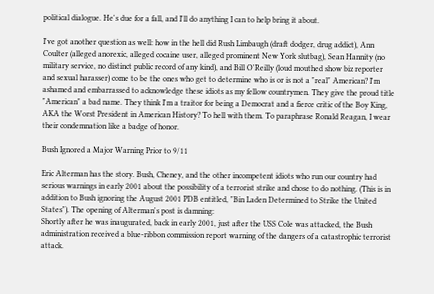political dialogue. He's due for a fall, and I'll do anything I can to help bring it about.

I've got another question as well: how in the hell did Rush Limbaugh (draft dodger, drug addict), Ann Coulter (alleged anorexic, alleged cocaine user, alleged prominent New York slutbag), Sean Hannity (no military service, no distinct public record of any kind), and Bill O'Reilly (loud mouthed show biz reporter and sexual harasser) come to be the ones who get to determine who is or is not a "real" American? I'm ashamed and embarrassed to acknowledge these idiots as my fellow countrymen. They give the proud title "American" a bad name. They think I'm a traitor for being a Democrat and a fierce critic of the Boy King, AKA the Worst President in American History? To hell with them. To paraphrase Ronald Reagan, I wear their condemnation like a badge of honor.

Bush Ignored a Major Warning Prior to 9/11

Eric Alterman has the story. Bush, Cheney, and the other incompetent idiots who run our country had serious warnings in early 2001 about the possibility of a terrorist strike and chose to do nothing. (This is in addition to Bush ignoring the August 2001 PDB entitled, "Bin Laden Determined to Strike the United States"). The opening of Alterman's post is damning:
Shortly after he was inaugurated, back in early 2001, just after the USS Cole was attacked, the Bush administration received a blue-ribbon commission report warning of the dangers of a catastrophic terrorist attack.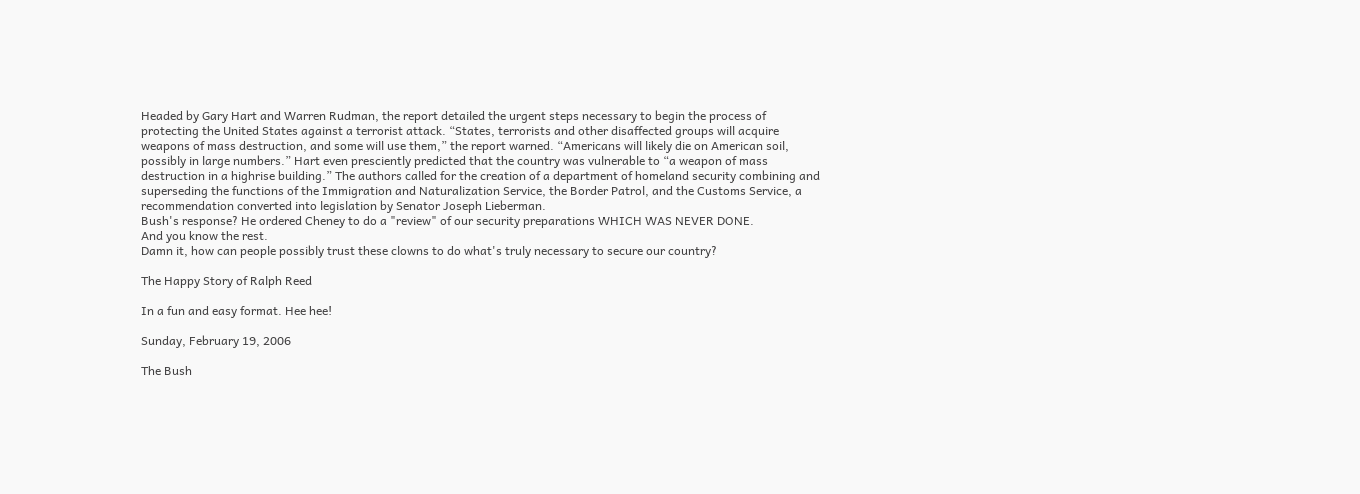Headed by Gary Hart and Warren Rudman, the report detailed the urgent steps necessary to begin the process of protecting the United States against a terrorist attack. “States, terrorists and other disaffected groups will acquire weapons of mass destruction, and some will use them,” the report warned. “Americans will likely die on American soil, possibly in large numbers.” Hart even presciently predicted that the country was vulnerable to “a weapon of mass destruction in a highrise building.” The authors called for the creation of a department of homeland security combining and superseding the functions of the Immigration and Naturalization Service, the Border Patrol, and the Customs Service, a recommendation converted into legislation by Senator Joseph Lieberman.
Bush's response? He ordered Cheney to do a "review" of our security preparations WHICH WAS NEVER DONE.
And you know the rest.
Damn it, how can people possibly trust these clowns to do what's truly necessary to secure our country?

The Happy Story of Ralph Reed

In a fun and easy format. Hee hee!

Sunday, February 19, 2006

The Bush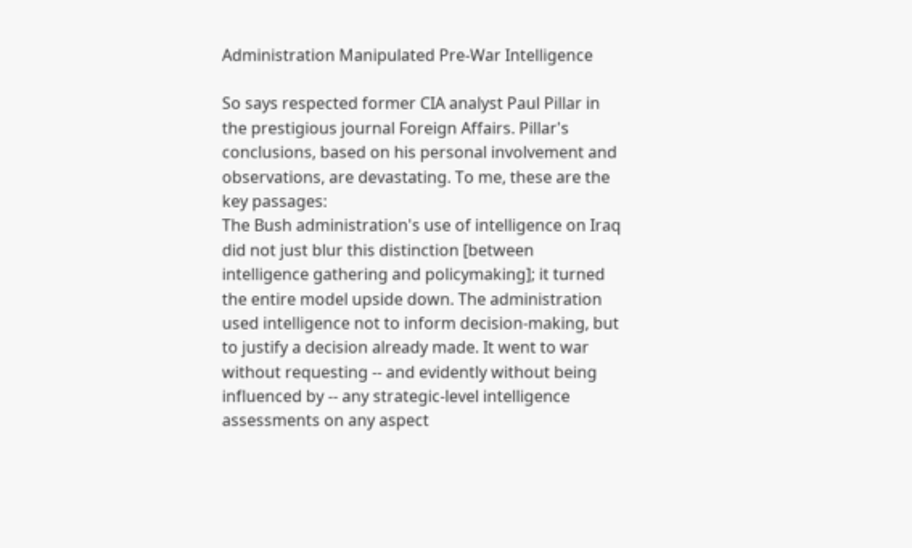Administration Manipulated Pre-War Intelligence

So says respected former CIA analyst Paul Pillar in the prestigious journal Foreign Affairs. Pillar's conclusions, based on his personal involvement and observations, are devastating. To me, these are the key passages:
The Bush administration's use of intelligence on Iraq did not just blur this distinction [between intelligence gathering and policymaking]; it turned the entire model upside down. The administration used intelligence not to inform decision-making, but to justify a decision already made. It went to war without requesting -- and evidently without being influenced by -- any strategic-level intelligence assessments on any aspect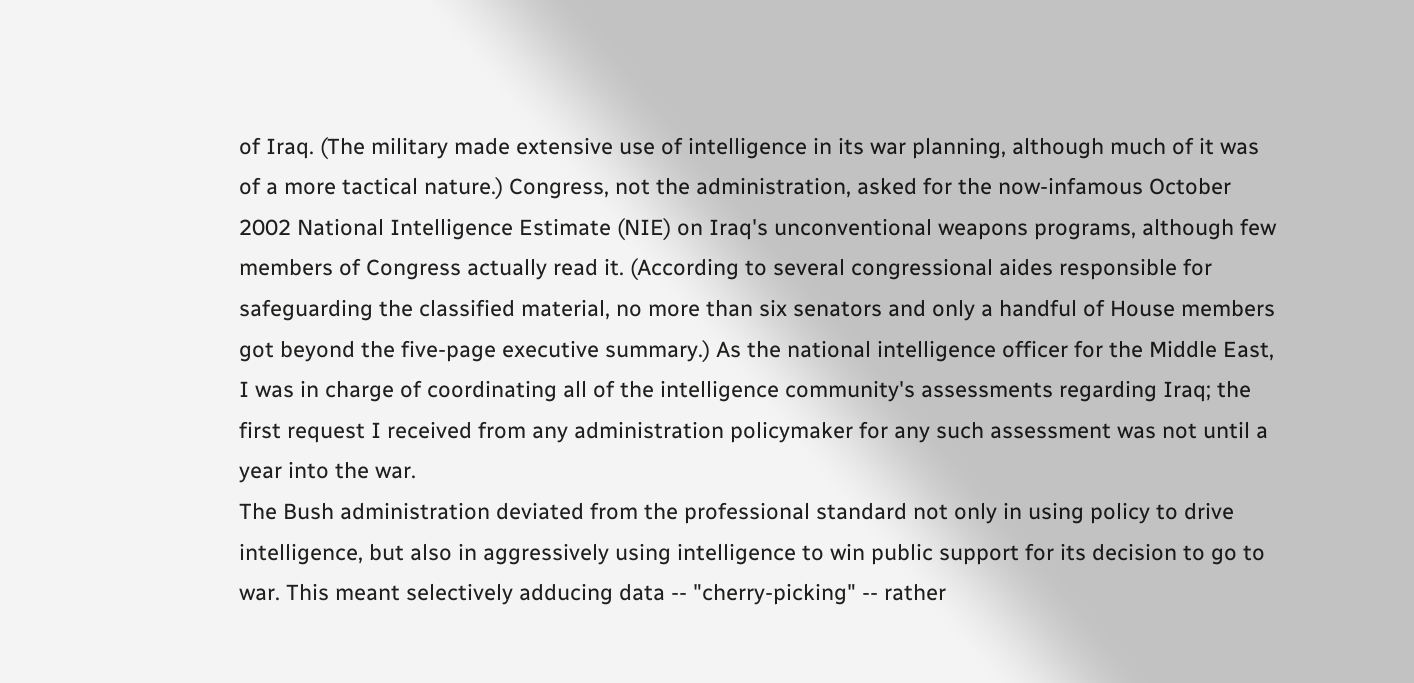of Iraq. (The military made extensive use of intelligence in its war planning, although much of it was of a more tactical nature.) Congress, not the administration, asked for the now-infamous October 2002 National Intelligence Estimate (NIE) on Iraq's unconventional weapons programs, although few members of Congress actually read it. (According to several congressional aides responsible for safeguarding the classified material, no more than six senators and only a handful of House members got beyond the five-page executive summary.) As the national intelligence officer for the Middle East, I was in charge of coordinating all of the intelligence community's assessments regarding Iraq; the first request I received from any administration policymaker for any such assessment was not until a year into the war.
The Bush administration deviated from the professional standard not only in using policy to drive intelligence, but also in aggressively using intelligence to win public support for its decision to go to war. This meant selectively adducing data -- "cherry-picking" -- rather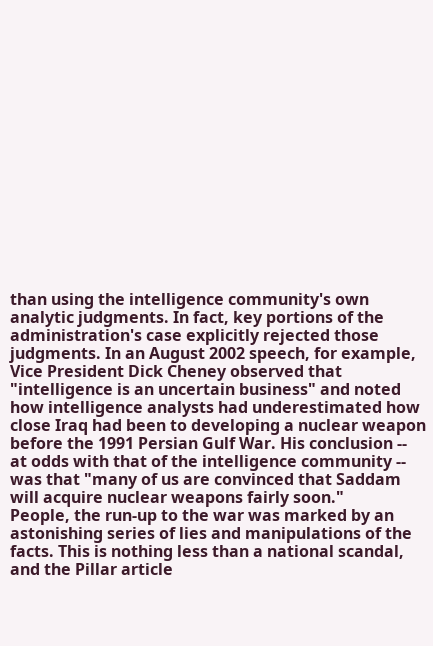than using the intelligence community's own analytic judgments. In fact, key portions of the administration's case explicitly rejected those judgments. In an August 2002 speech, for example, Vice President Dick Cheney observed that "intelligence is an uncertain business" and noted how intelligence analysts had underestimated how close Iraq had been to developing a nuclear weapon before the 1991 Persian Gulf War. His conclusion -- at odds with that of the intelligence community -- was that "many of us are convinced that Saddam will acquire nuclear weapons fairly soon."
People, the run-up to the war was marked by an astonishing series of lies and manipulations of the facts. This is nothing less than a national scandal, and the Pillar article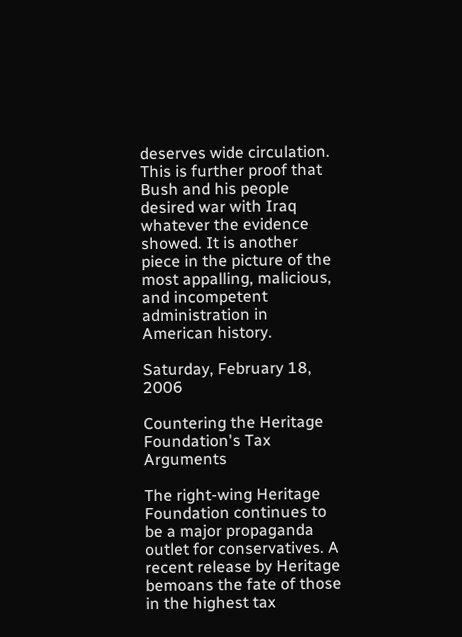deserves wide circulation. This is further proof that Bush and his people desired war with Iraq whatever the evidence showed. It is another piece in the picture of the most appalling, malicious, and incompetent administration in American history.

Saturday, February 18, 2006

Countering the Heritage Foundation's Tax Arguments

The right-wing Heritage Foundation continues to be a major propaganda outlet for conservatives. A recent release by Heritage bemoans the fate of those in the highest tax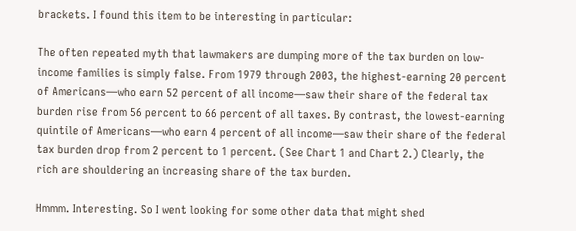brackets. I found this item to be interesting in particular:

The often repeated myth that lawmakers are dumping more of the tax burden on low-income families is simply false. From 1979 through 2003, the highest-earning 20 percent of Americans—who earn 52 percent of all income—saw their share of the federal tax burden rise from 56 percent to 66 percent of all taxes. By contrast, the lowest-earning quintile of Americans—who earn 4 percent of all income—saw their share of the federal tax burden drop from 2 percent to 1 percent. (See Chart 1 and Chart 2.) Clearly, the rich are shouldering an increasing share of the tax burden.

Hmmm. Interesting. So I went looking for some other data that might shed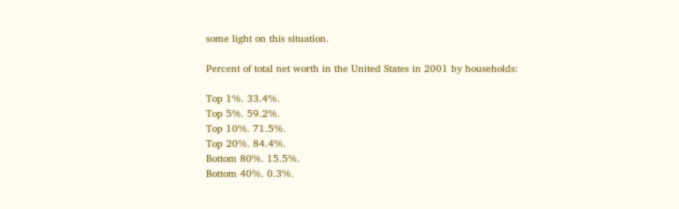some light on this situation.

Percent of total net worth in the United States in 2001 by households:

Top 1%. 33.4%.
Top 5%. 59.2%.
Top 10%. 71.5%.
Top 20%. 84.4%.
Bottom 80%. 15.5%.
Bottom 40%. 0.3%.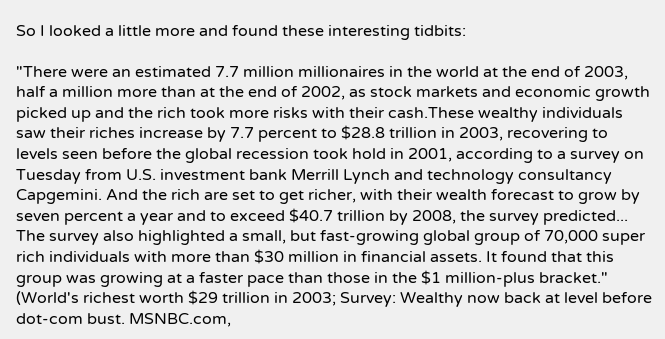So I looked a little more and found these interesting tidbits:

"There were an estimated 7.7 million millionaires in the world at the end of 2003, half a million more than at the end of 2002, as stock markets and economic growth picked up and the rich took more risks with their cash.These wealthy individuals saw their riches increase by 7.7 percent to $28.8 trillion in 2003, recovering to levels seen before the global recession took hold in 2001, according to a survey on Tuesday from U.S. investment bank Merrill Lynch and technology consultancy Capgemini. And the rich are set to get richer, with their wealth forecast to grow by seven percent a year and to exceed $40.7 trillion by 2008, the survey predicted... The survey also highlighted a small, but fast-growing global group of 70,000 super rich individuals with more than $30 million in financial assets. It found that this group was growing at a faster pace than those in the $1 million-plus bracket." (World's richest worth $29 trillion in 2003; Survey: Wealthy now back at level before dot-com bust. MSNBC.com,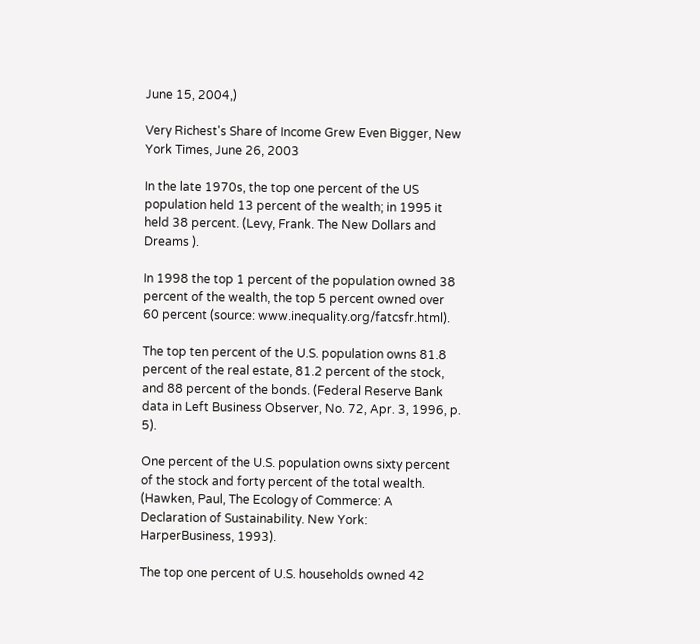June 15, 2004,)

Very Richest's Share of Income Grew Even Bigger, New York Times, June 26, 2003

In the late 1970s, the top one percent of the US population held 13 percent of the wealth; in 1995 it held 38 percent. (Levy, Frank. The New Dollars and Dreams ).

In 1998 the top 1 percent of the population owned 38 percent of the wealth, the top 5 percent owned over 60 percent (source: www.inequality.org/fatcsfr.html).

The top ten percent of the U.S. population owns 81.8 percent of the real estate, 81.2 percent of the stock, and 88 percent of the bonds. (Federal Reserve Bank data in Left Business Observer, No. 72, Apr. 3, 1996, p. 5).

One percent of the U.S. population owns sixty percent of the stock and forty percent of the total wealth. (Hawken, Paul, The Ecology of Commerce: A Declaration of Sustainability. New York: HarperBusiness, 1993).

The top one percent of U.S. households owned 42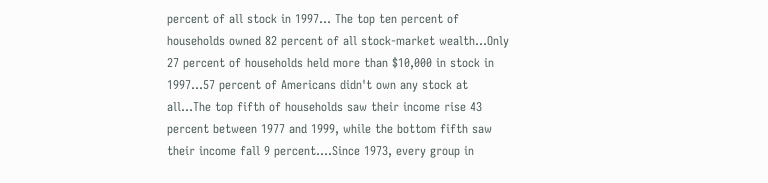percent of all stock in 1997... The top ten percent of households owned 82 percent of all stock-market wealth...Only 27 percent of households held more than $10,000 in stock in 1997...57 percent of Americans didn't own any stock at all...The top fifth of households saw their income rise 43 percent between 1977 and 1999, while the bottom fifth saw their income fall 9 percent....Since 1973, every group in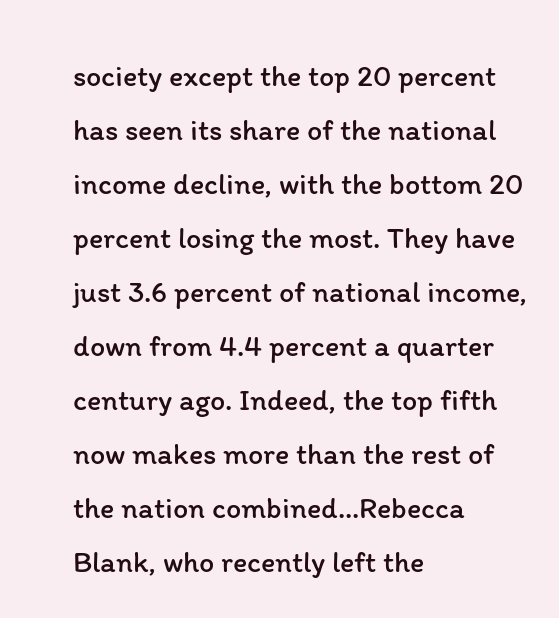society except the top 20 percent has seen its share of the national income decline, with the bottom 20 percent losing the most. They have just 3.6 percent of national income, down from 4.4 percent a quarter century ago. Indeed, the top fifth now makes more than the rest of the nation combined...Rebecca Blank, who recently left the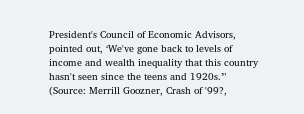President's Council of Economic Advisors, pointed out, ‘We've gone back to levels of income and wealth inequality that this country hasn't seen since the teens and 1920s.’" (Source: Merrill Goozner, Crash of '99?,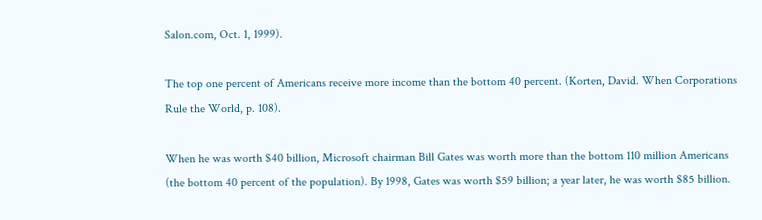Salon.com, Oct. 1, 1999).

The top one percent of Americans receive more income than the bottom 40 percent. (Korten, David. When Corporations Rule the World, p. 108).

When he was worth $40 billion, Microsoft chairman Bill Gates was worth more than the bottom 110 million Americans (the bottom 40 percent of the population). By 1998, Gates was worth $59 billion; a year later, he was worth $85 billion.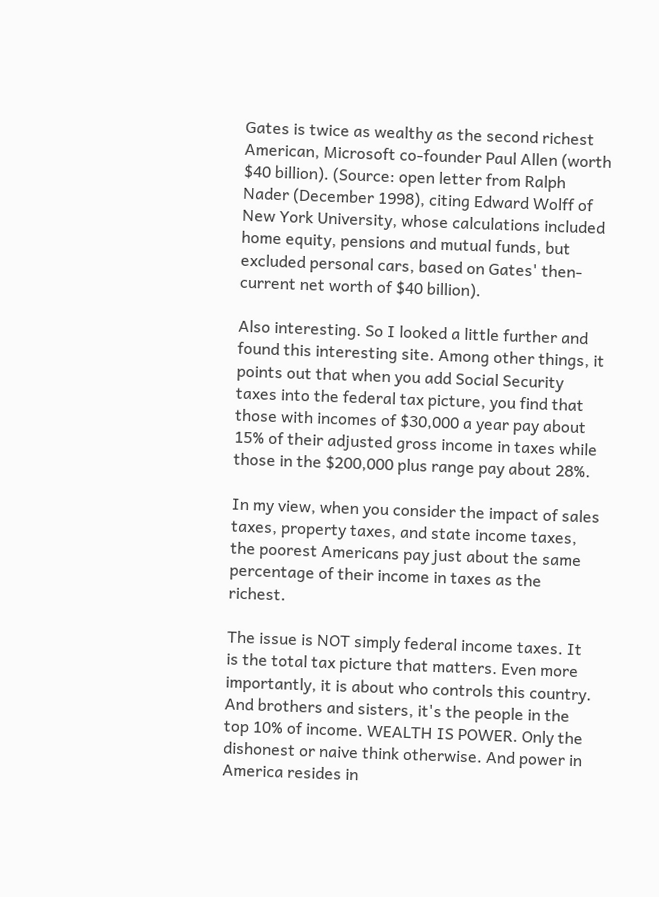Gates is twice as wealthy as the second richest American, Microsoft co-founder Paul Allen (worth $40 billion). (Source: open letter from Ralph Nader (December 1998), citing Edward Wolff of New York University, whose calculations included home equity, pensions and mutual funds, but excluded personal cars, based on Gates' then-current net worth of $40 billion).

Also interesting. So I looked a little further and found this interesting site. Among other things, it points out that when you add Social Security taxes into the federal tax picture, you find that those with incomes of $30,000 a year pay about 15% of their adjusted gross income in taxes while those in the $200,000 plus range pay about 28%.

In my view, when you consider the impact of sales taxes, property taxes, and state income taxes, the poorest Americans pay just about the same percentage of their income in taxes as the richest.

The issue is NOT simply federal income taxes. It is the total tax picture that matters. Even more importantly, it is about who controls this country. And brothers and sisters, it's the people in the top 10% of income. WEALTH IS POWER. Only the dishonest or naive think otherwise. And power in America resides in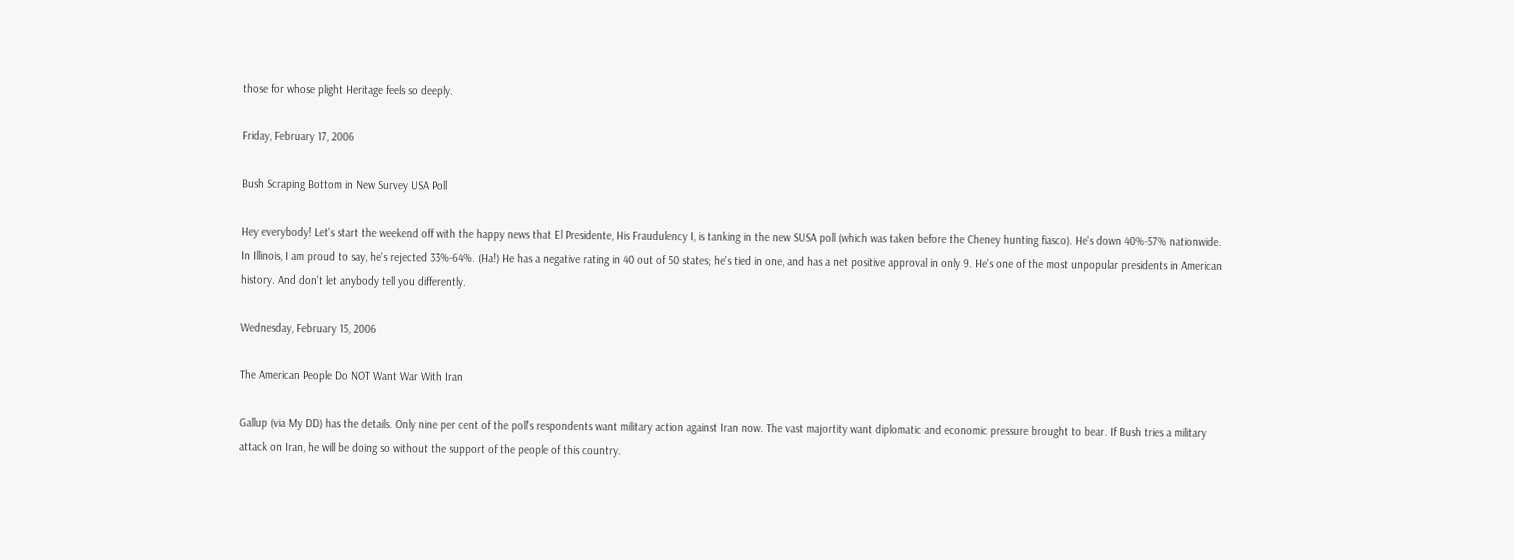those for whose plight Heritage feels so deeply.

Friday, February 17, 2006

Bush Scraping Bottom in New Survey USA Poll

Hey everybody! Let's start the weekend off with the happy news that El Presidente, His Fraudulency I, is tanking in the new SUSA poll (which was taken before the Cheney hunting fiasco). He's down 40%-57% nationwide. In Illinois, I am proud to say, he's rejected 33%-64%. (Ha!) He has a negative rating in 40 out of 50 states; he's tied in one, and has a net positive approval in only 9. He's one of the most unpopular presidents in American history. And don't let anybody tell you differently.

Wednesday, February 15, 2006

The American People Do NOT Want War With Iran

Gallup (via My DD) has the details. Only nine per cent of the poll's respondents want military action against Iran now. The vast majortity want diplomatic and economic pressure brought to bear. If Bush tries a military attack on Iran, he will be doing so without the support of the people of this country.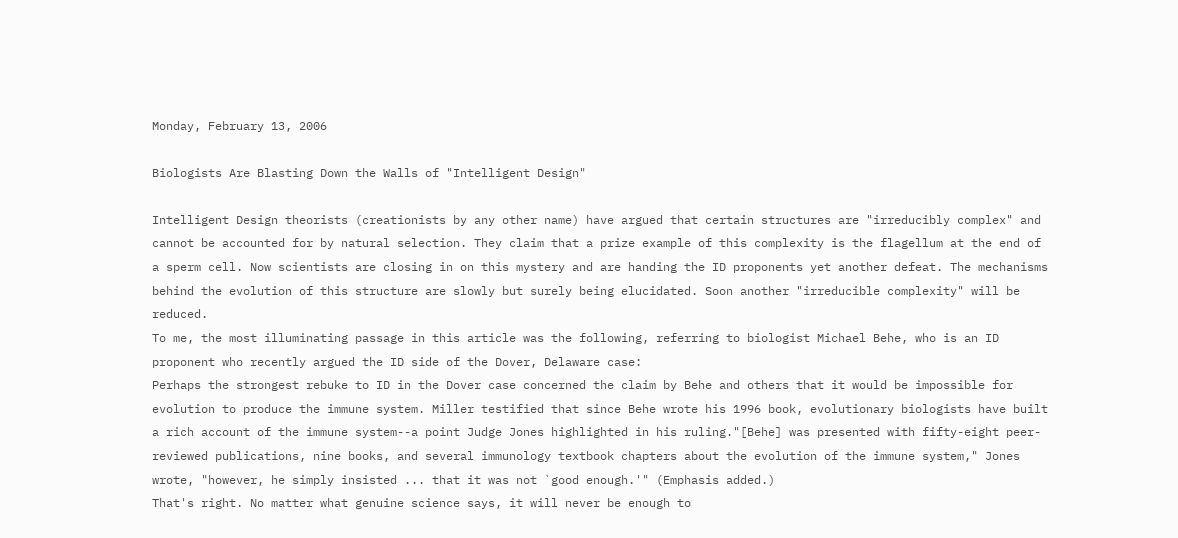Monday, February 13, 2006

Biologists Are Blasting Down the Walls of "Intelligent Design"

Intelligent Design theorists (creationists by any other name) have argued that certain structures are "irreducibly complex" and cannot be accounted for by natural selection. They claim that a prize example of this complexity is the flagellum at the end of a sperm cell. Now scientists are closing in on this mystery and are handing the ID proponents yet another defeat. The mechanisms behind the evolution of this structure are slowly but surely being elucidated. Soon another "irreducible complexity" will be reduced.
To me, the most illuminating passage in this article was the following, referring to biologist Michael Behe, who is an ID proponent who recently argued the ID side of the Dover, Delaware case:
Perhaps the strongest rebuke to ID in the Dover case concerned the claim by Behe and others that it would be impossible for evolution to produce the immune system. Miller testified that since Behe wrote his 1996 book, evolutionary biologists have built a rich account of the immune system--a point Judge Jones highlighted in his ruling."[Behe] was presented with fifty-eight peer-reviewed publications, nine books, and several immunology textbook chapters about the evolution of the immune system," Jones wrote, "however, he simply insisted ... that it was not `good enough.'" (Emphasis added.)
That's right. No matter what genuine science says, it will never be enough to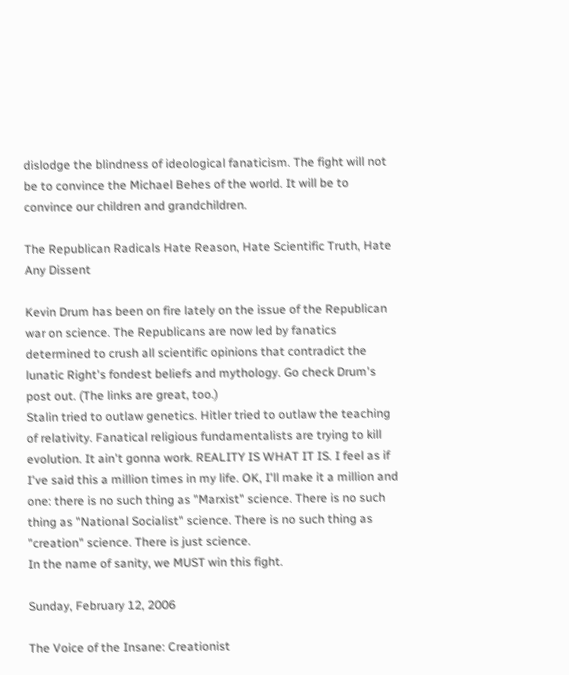dislodge the blindness of ideological fanaticism. The fight will not be to convince the Michael Behes of the world. It will be to convince our children and grandchildren.

The Republican Radicals Hate Reason, Hate Scientific Truth, Hate Any Dissent

Kevin Drum has been on fire lately on the issue of the Republican war on science. The Republicans are now led by fanatics determined to crush all scientific opinions that contradict the lunatic Right's fondest beliefs and mythology. Go check Drum's post out. (The links are great, too.)
Stalin tried to outlaw genetics. Hitler tried to outlaw the teaching of relativity. Fanatical religious fundamentalists are trying to kill evolution. It ain't gonna work. REALITY IS WHAT IT IS. I feel as if I've said this a million times in my life. OK, I'll make it a million and one: there is no such thing as "Marxist" science. There is no such thing as "National Socialist" science. There is no such thing as "creation" science. There is just science.
In the name of sanity, we MUST win this fight.

Sunday, February 12, 2006

The Voice of the Insane: Creationist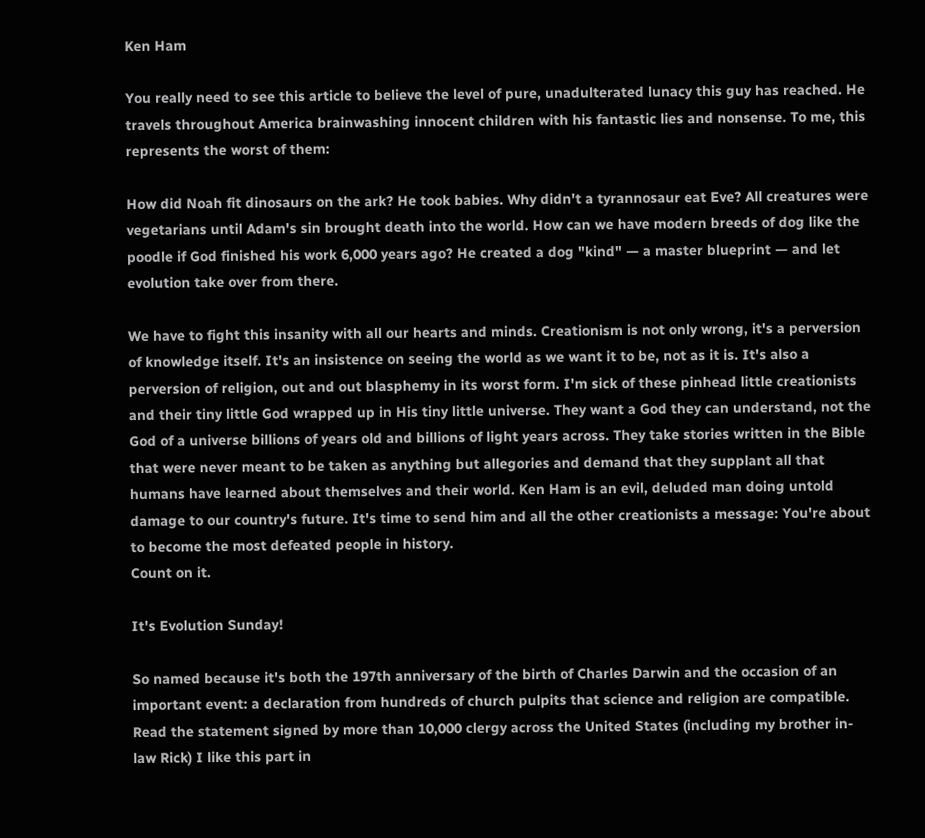Ken Ham

You really need to see this article to believe the level of pure, unadulterated lunacy this guy has reached. He travels throughout America brainwashing innocent children with his fantastic lies and nonsense. To me, this represents the worst of them:

How did Noah fit dinosaurs on the ark? He took babies. Why didn't a tyrannosaur eat Eve? All creatures were vegetarians until Adam's sin brought death into the world. How can we have modern breeds of dog like the poodle if God finished his work 6,000 years ago? He created a dog "kind" — a master blueprint — and let evolution take over from there.

We have to fight this insanity with all our hearts and minds. Creationism is not only wrong, it's a perversion of knowledge itself. It's an insistence on seeing the world as we want it to be, not as it is. It's also a perversion of religion, out and out blasphemy in its worst form. I'm sick of these pinhead little creationists and their tiny little God wrapped up in His tiny little universe. They want a God they can understand, not the God of a universe billions of years old and billions of light years across. They take stories written in the Bible that were never meant to be taken as anything but allegories and demand that they supplant all that humans have learned about themselves and their world. Ken Ham is an evil, deluded man doing untold damage to our country's future. It's time to send him and all the other creationists a message: You're about to become the most defeated people in history.
Count on it.

It's Evolution Sunday!

So named because it's both the 197th anniversary of the birth of Charles Darwin and the occasion of an important event: a declaration from hundreds of church pulpits that science and religion are compatible. Read the statement signed by more than 10,000 clergy across the United States (including my brother in-law Rick) I like this part in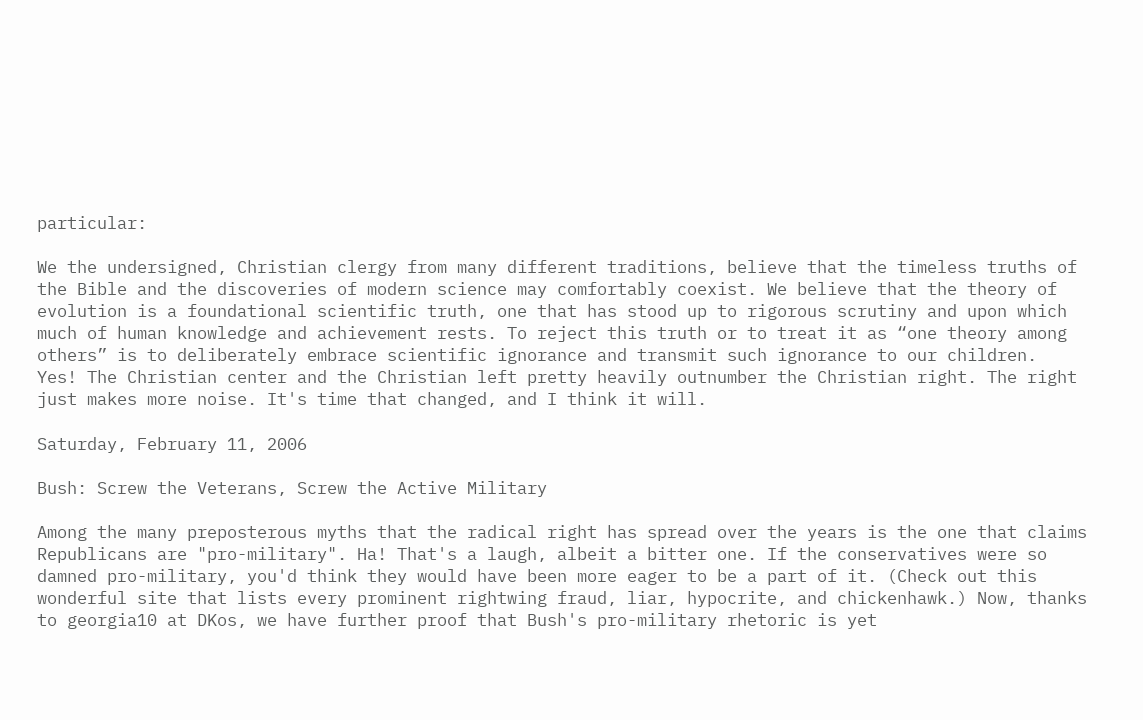particular:

We the undersigned, Christian clergy from many different traditions, believe that the timeless truths of the Bible and the discoveries of modern science may comfortably coexist. We believe that the theory of evolution is a foundational scientific truth, one that has stood up to rigorous scrutiny and upon which much of human knowledge and achievement rests. To reject this truth or to treat it as “one theory among others” is to deliberately embrace scientific ignorance and transmit such ignorance to our children.
Yes! The Christian center and the Christian left pretty heavily outnumber the Christian right. The right just makes more noise. It's time that changed, and I think it will.

Saturday, February 11, 2006

Bush: Screw the Veterans, Screw the Active Military

Among the many preposterous myths that the radical right has spread over the years is the one that claims Republicans are "pro-military". Ha! That's a laugh, albeit a bitter one. If the conservatives were so damned pro-military, you'd think they would have been more eager to be a part of it. (Check out this wonderful site that lists every prominent rightwing fraud, liar, hypocrite, and chickenhawk.) Now, thanks to georgia10 at DKos, we have further proof that Bush's pro-military rhetoric is yet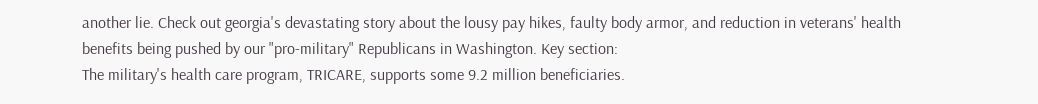another lie. Check out georgia's devastating story about the lousy pay hikes, faulty body armor, and reduction in veterans' health benefits being pushed by our "pro-military" Republicans in Washington. Key section:
The military's health care program, TRICARE, supports some 9.2 million beneficiaries.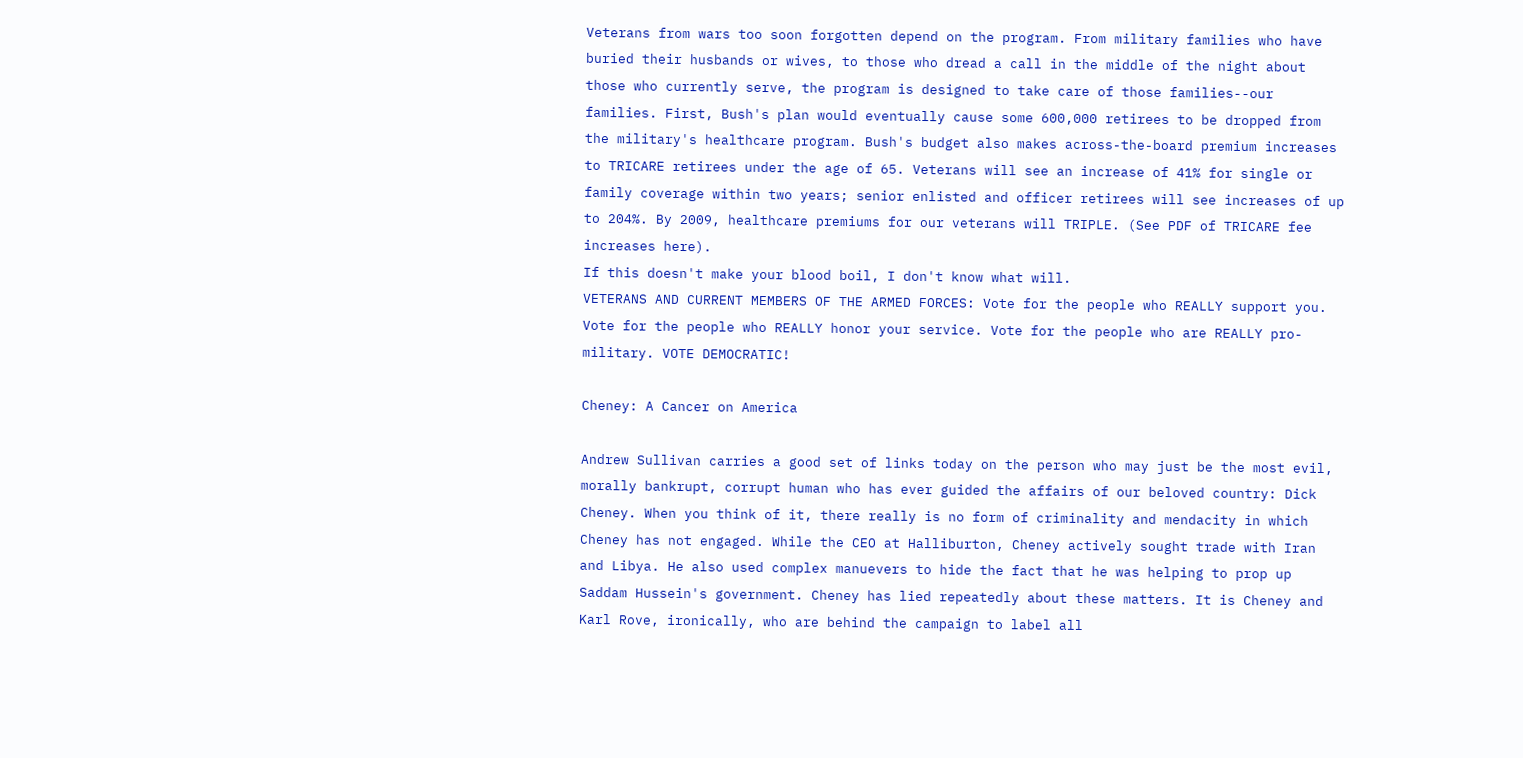Veterans from wars too soon forgotten depend on the program. From military families who have buried their husbands or wives, to those who dread a call in the middle of the night about those who currently serve, the program is designed to take care of those families--our families. First, Bush's plan would eventually cause some 600,000 retirees to be dropped from the military's healthcare program. Bush's budget also makes across-the-board premium increases to TRICARE retirees under the age of 65. Veterans will see an increase of 41% for single or family coverage within two years; senior enlisted and officer retirees will see increases of up to 204%. By 2009, healthcare premiums for our veterans will TRIPLE. (See PDF of TRICARE fee increases here).
If this doesn't make your blood boil, I don't know what will.
VETERANS AND CURRENT MEMBERS OF THE ARMED FORCES: Vote for the people who REALLY support you. Vote for the people who REALLY honor your service. Vote for the people who are REALLY pro-military. VOTE DEMOCRATIC!

Cheney: A Cancer on America

Andrew Sullivan carries a good set of links today on the person who may just be the most evil, morally bankrupt, corrupt human who has ever guided the affairs of our beloved country: Dick Cheney. When you think of it, there really is no form of criminality and mendacity in which Cheney has not engaged. While the CEO at Halliburton, Cheney actively sought trade with Iran and Libya. He also used complex manuevers to hide the fact that he was helping to prop up Saddam Hussein's government. Cheney has lied repeatedly about these matters. It is Cheney and Karl Rove, ironically, who are behind the campaign to label all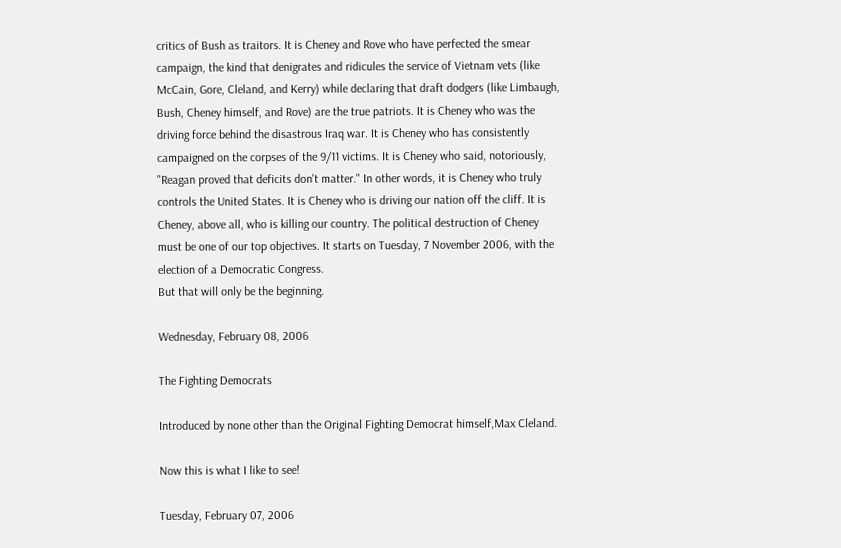critics of Bush as traitors. It is Cheney and Rove who have perfected the smear campaign, the kind that denigrates and ridicules the service of Vietnam vets (like McCain, Gore, Cleland, and Kerry) while declaring that draft dodgers (like Limbaugh, Bush, Cheney himself, and Rove) are the true patriots. It is Cheney who was the driving force behind the disastrous Iraq war. It is Cheney who has consistently campaigned on the corpses of the 9/11 victims. It is Cheney who said, notoriously, "Reagan proved that deficits don't matter." In other words, it is Cheney who truly controls the United States. It is Cheney who is driving our nation off the cliff. It is Cheney, above all, who is killing our country. The political destruction of Cheney must be one of our top objectives. It starts on Tuesday, 7 November 2006, with the election of a Democratic Congress.
But that will only be the beginning.

Wednesday, February 08, 2006

The Fighting Democrats

Introduced by none other than the Original Fighting Democrat himself,Max Cleland.

Now this is what I like to see!

Tuesday, February 07, 2006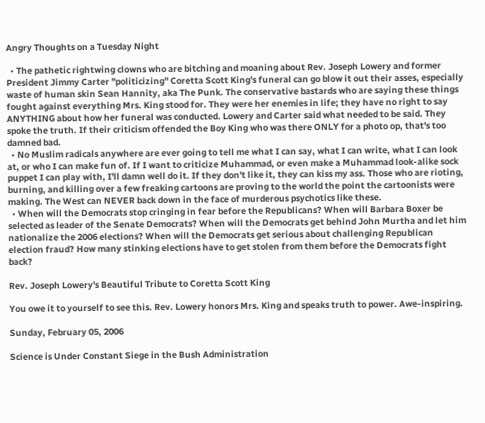Angry Thoughts on a Tuesday Night

  • The pathetic rightwing clowns who are bitching and moaning about Rev. Joseph Lowery and former President Jimmy Carter "politicizing" Coretta Scott King's funeral can go blow it out their asses, especially waste of human skin Sean Hannity, aka The Punk. The conservative bastards who are saying these things fought against everything Mrs. King stood for. They were her enemies in life; they have no right to say ANYTHING about how her funeral was conducted. Lowery and Carter said what needed to be said. They spoke the truth. If their criticism offended the Boy King who was there ONLY for a photo op, that's too damned bad.
  • No Muslim radicals anywhere are ever going to tell me what I can say, what I can write, what I can look at, or who I can make fun of. If I want to criticize Muhammad, or even make a Muhammad look-alike sock puppet I can play with, I'll damn well do it. If they don't like it, they can kiss my ass. Those who are rioting, burning, and killing over a few freaking cartoons are proving to the world the point the cartoonists were making. The West can NEVER back down in the face of murderous psychotics like these.
  • When will the Democrats stop cringing in fear before the Republicans? When will Barbara Boxer be selected as leader of the Senate Democrats? When will the Democrats get behind John Murtha and let him nationalize the 2006 elections? When will the Democrats get serious about challenging Republican election fraud? How many stinking elections have to get stolen from them before the Democrats fight back?

Rev. Joseph Lowery's Beautiful Tribute to Coretta Scott King

You owe it to yourself to see this. Rev. Lowery honors Mrs. King and speaks truth to power. Awe-inspiring.

Sunday, February 05, 2006

Science is Under Constant Siege in the Bush Administration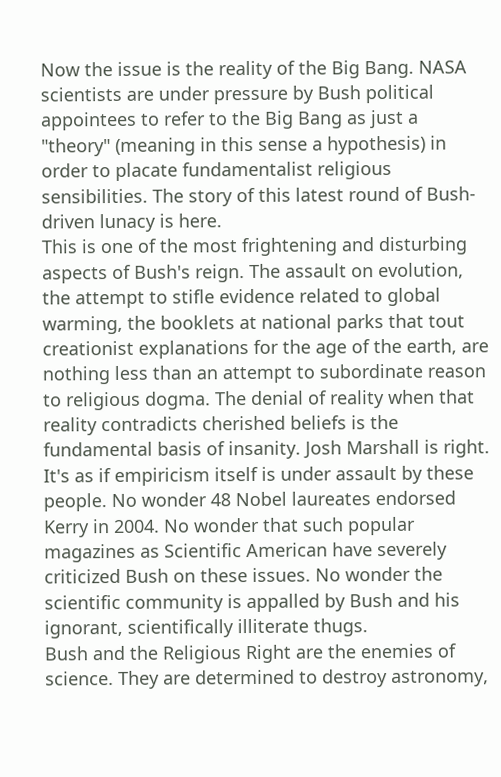Now the issue is the reality of the Big Bang. NASA scientists are under pressure by Bush political appointees to refer to the Big Bang as just a "theory" (meaning in this sense a hypothesis) in order to placate fundamentalist religious sensibilities. The story of this latest round of Bush-driven lunacy is here.
This is one of the most frightening and disturbing aspects of Bush's reign. The assault on evolution, the attempt to stifle evidence related to global warming, the booklets at national parks that tout creationist explanations for the age of the earth, are nothing less than an attempt to subordinate reason to religious dogma. The denial of reality when that reality contradicts cherished beliefs is the fundamental basis of insanity. Josh Marshall is right. It's as if empiricism itself is under assault by these people. No wonder 48 Nobel laureates endorsed Kerry in 2004. No wonder that such popular magazines as Scientific American have severely criticized Bush on these issues. No wonder the scientific community is appalled by Bush and his ignorant, scientifically illiterate thugs.
Bush and the Religious Right are the enemies of science. They are determined to destroy astronomy,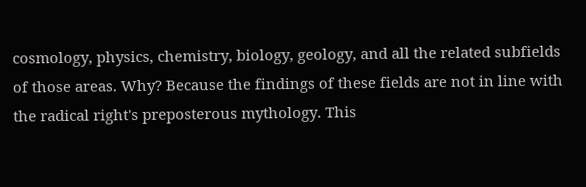cosmology, physics, chemistry, biology, geology, and all the related subfields of those areas. Why? Because the findings of these fields are not in line with the radical right's preposterous mythology. This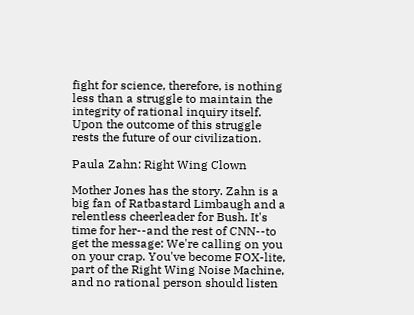fight for science, therefore, is nothing less than a struggle to maintain the integrity of rational inquiry itself. Upon the outcome of this struggle rests the future of our civilization.

Paula Zahn: Right Wing Clown

Mother Jones has the story. Zahn is a big fan of Ratbastard Limbaugh and a relentless cheerleader for Bush. It's time for her--and the rest of CNN--to get the message: We're calling on you on your crap. You've become FOX-lite, part of the Right Wing Noise Machine, and no rational person should listen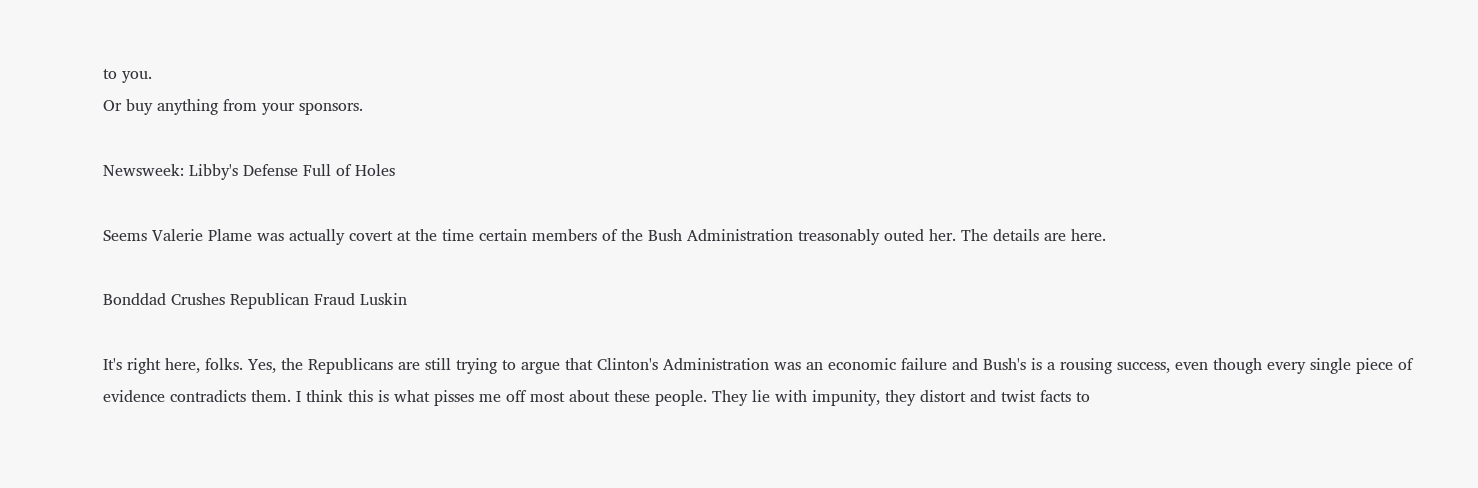to you.
Or buy anything from your sponsors.

Newsweek: Libby's Defense Full of Holes

Seems Valerie Plame was actually covert at the time certain members of the Bush Administration treasonably outed her. The details are here.

Bonddad Crushes Republican Fraud Luskin

It's right here, folks. Yes, the Republicans are still trying to argue that Clinton's Administration was an economic failure and Bush's is a rousing success, even though every single piece of evidence contradicts them. I think this is what pisses me off most about these people. They lie with impunity, they distort and twist facts to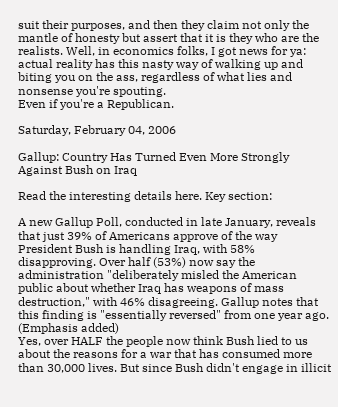suit their purposes, and then they claim not only the mantle of honesty but assert that it is they who are the realists. Well, in economics folks, I got news for ya: actual reality has this nasty way of walking up and biting you on the ass, regardless of what lies and nonsense you're spouting.
Even if you're a Republican.

Saturday, February 04, 2006

Gallup: Country Has Turned Even More Strongly Against Bush on Iraq

Read the interesting details here. Key section:

A new Gallup Poll, conducted in late January, reveals that just 39% of Americans approve of the way President Bush is handling Iraq, with 58% disapproving. Over half (53%) now say the administration "deliberately misled the American public about whether Iraq has weapons of mass destruction," with 46% disagreeing. Gallup notes that this finding is "essentially reversed" from one year ago. (Emphasis added)
Yes, over HALF the people now think Bush lied to us about the reasons for a war that has consumed more than 30,000 lives. But since Bush didn't engage in illicit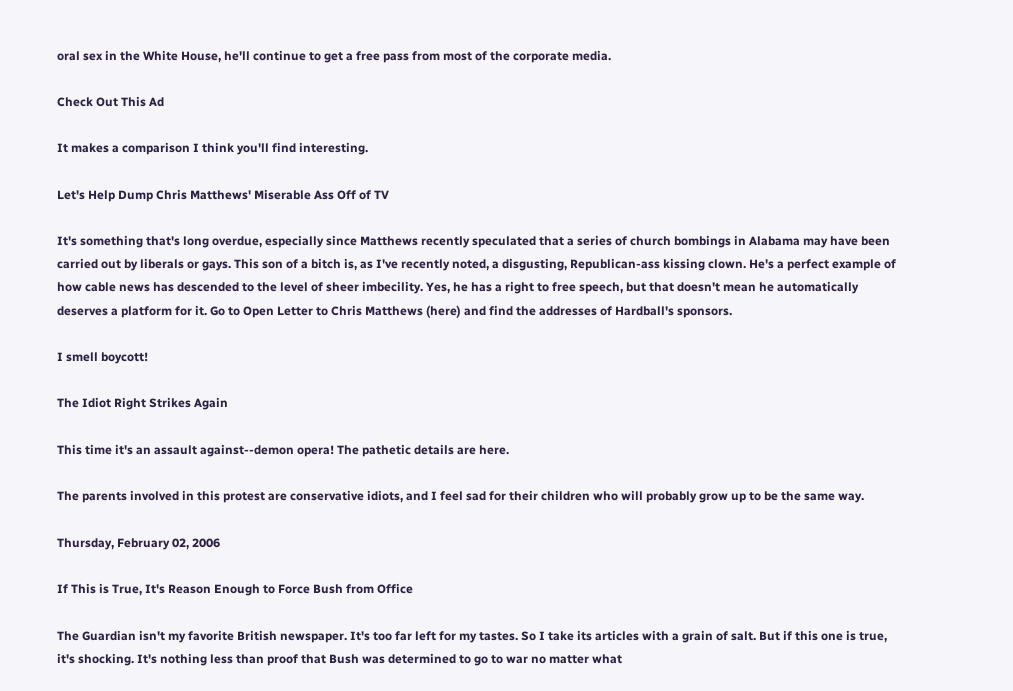oral sex in the White House, he'll continue to get a free pass from most of the corporate media.

Check Out This Ad

It makes a comparison I think you'll find interesting.

Let's Help Dump Chris Matthews' Miserable Ass Off of TV

It's something that's long overdue, especially since Matthews recently speculated that a series of church bombings in Alabama may have been carried out by liberals or gays. This son of a bitch is, as I've recently noted, a disgusting, Republican-ass kissing clown. He's a perfect example of how cable news has descended to the level of sheer imbecility. Yes, he has a right to free speech, but that doesn't mean he automatically deserves a platform for it. Go to Open Letter to Chris Matthews (here) and find the addresses of Hardball's sponsors.

I smell boycott!

The Idiot Right Strikes Again

This time it's an assault against--demon opera! The pathetic details are here.

The parents involved in this protest are conservative idiots, and I feel sad for their children who will probably grow up to be the same way.

Thursday, February 02, 2006

If This is True, It's Reason Enough to Force Bush from Office

The Guardian isn't my favorite British newspaper. It's too far left for my tastes. So I take its articles with a grain of salt. But if this one is true, it's shocking. It's nothing less than proof that Bush was determined to go to war no matter what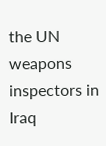the UN weapons inspectors in Iraq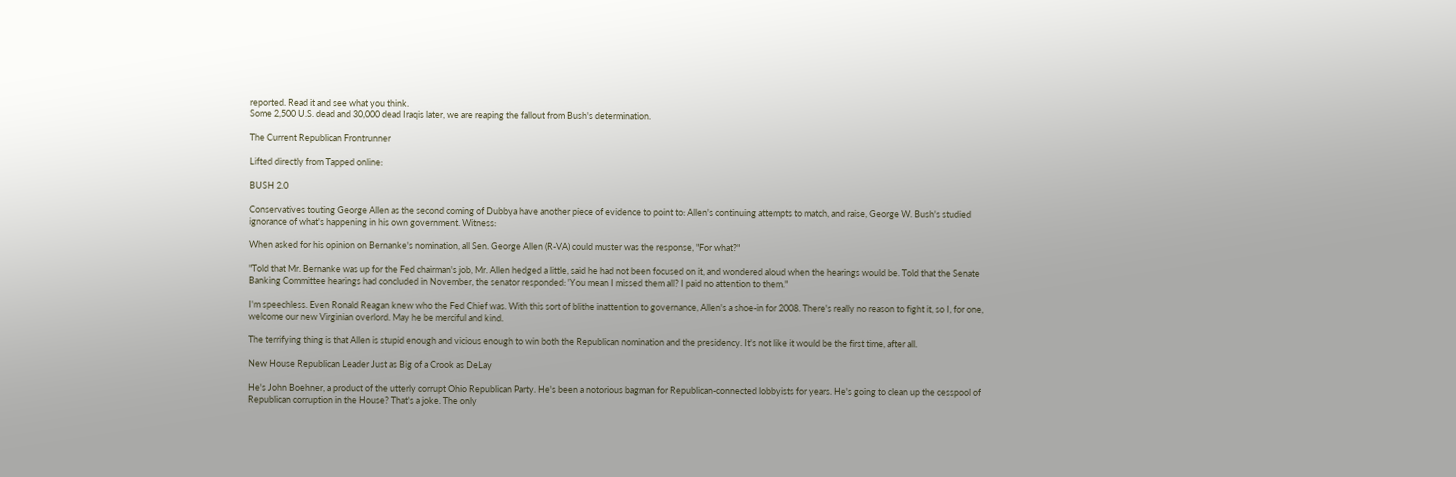reported. Read it and see what you think.
Some 2,500 U.S. dead and 30,000 dead Iraqis later, we are reaping the fallout from Bush's determination.

The Current Republican Frontrunner

Lifted directly from Tapped online:

BUSH 2.0

Conservatives touting George Allen as the second coming of Dubbya have another piece of evidence to point to: Allen's continuing attempts to match, and raise, George W. Bush's studied ignorance of what's happening in his own government. Witness:

When asked for his opinion on Bernanke's nomination, all Sen. George Allen (R-VA) could muster was the response, "For what?"

"Told that Mr. Bernanke was up for the Fed chairman's job, Mr. Allen hedged a little, said he had not been focused on it, and wondered aloud when the hearings would be. Told that the Senate Banking Committee hearings had concluded in November, the senator responded: 'You mean I missed them all? I paid no attention to them."

I'm speechless. Even Ronald Reagan knew who the Fed Chief was. With this sort of blithe inattention to governance, Allen's a shoe-in for 2008. There's really no reason to fight it, so I, for one, welcome our new Virginian overlord. May he be merciful and kind.

The terrifying thing is that Allen is stupid enough and vicious enough to win both the Republican nomination and the presidency. It's not like it would be the first time, after all.

New House Republican Leader Just as Big of a Crook as DeLay

He's John Boehner, a product of the utterly corrupt Ohio Republican Party. He's been a notorious bagman for Republican-connected lobbyists for years. He's going to clean up the cesspool of Republican corruption in the House? That's a joke. The only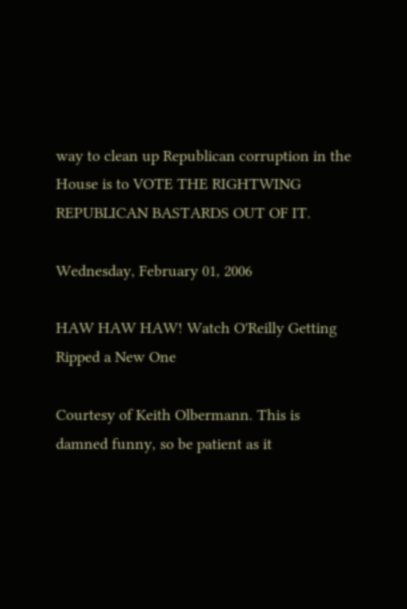way to clean up Republican corruption in the House is to VOTE THE RIGHTWING REPUBLICAN BASTARDS OUT OF IT.

Wednesday, February 01, 2006

HAW HAW HAW! Watch O'Reilly Getting Ripped a New One

Courtesy of Keith Olbermann. This is damned funny, so be patient as it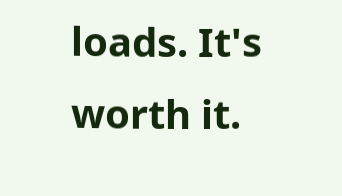loads. It's worth it.